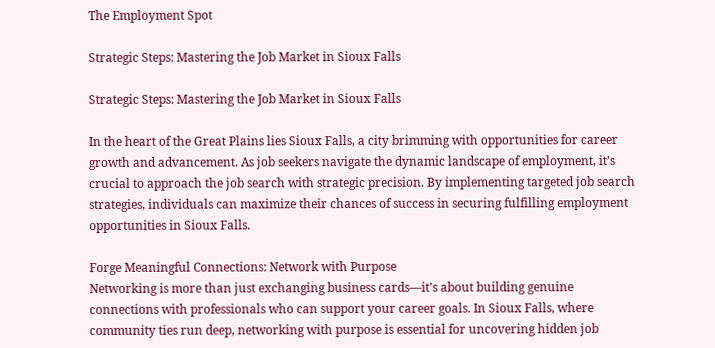The Employment Spot

Strategic Steps: Mastering the Job Market in Sioux Falls

Strategic Steps: Mastering the Job Market in Sioux Falls

In the heart of the Great Plains lies Sioux Falls, a city brimming with opportunities for career growth and advancement. As job seekers navigate the dynamic landscape of employment, it’s crucial to approach the job search with strategic precision. By implementing targeted job search strategies, individuals can maximize their chances of success in securing fulfilling employment opportunities in Sioux Falls.

Forge Meaningful Connections: Network with Purpose
Networking is more than just exchanging business cards—it’s about building genuine connections with professionals who can support your career goals. In Sioux Falls, where community ties run deep, networking with purpose is essential for uncovering hidden job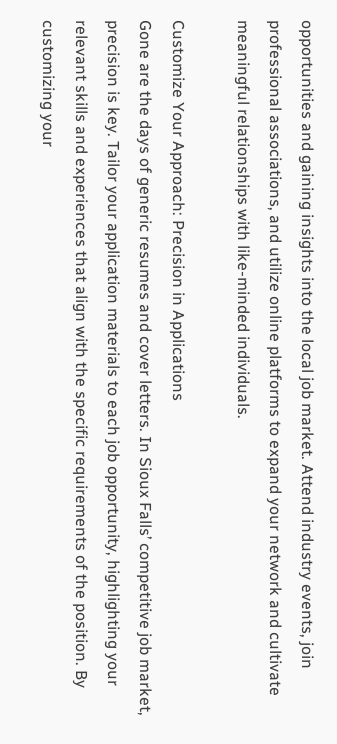opportunities and gaining insights into the local job market. Attend industry events, join professional associations, and utilize online platforms to expand your network and cultivate meaningful relationships with like-minded individuals.

Customize Your Approach: Precision in Applications
Gone are the days of generic resumes and cover letters. In Sioux Falls’ competitive job market, precision is key. Tailor your application materials to each job opportunity, highlighting your relevant skills and experiences that align with the specific requirements of the position. By customizing your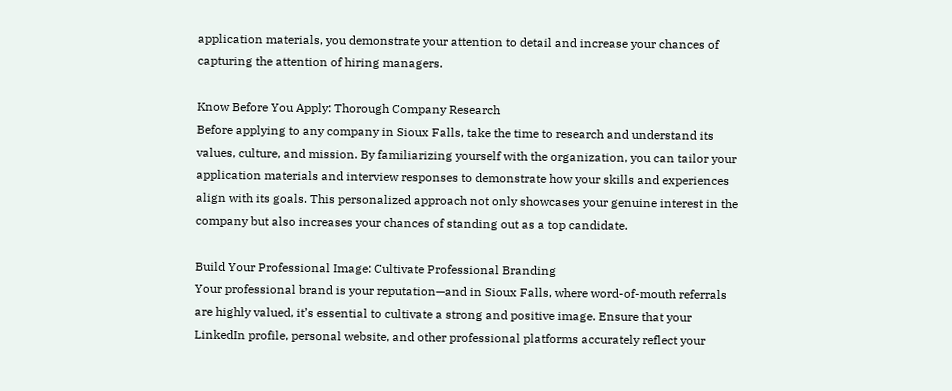application materials, you demonstrate your attention to detail and increase your chances of capturing the attention of hiring managers.

Know Before You Apply: Thorough Company Research
Before applying to any company in Sioux Falls, take the time to research and understand its values, culture, and mission. By familiarizing yourself with the organization, you can tailor your application materials and interview responses to demonstrate how your skills and experiences align with its goals. This personalized approach not only showcases your genuine interest in the company but also increases your chances of standing out as a top candidate.

Build Your Professional Image: Cultivate Professional Branding
Your professional brand is your reputation—and in Sioux Falls, where word-of-mouth referrals are highly valued, it’s essential to cultivate a strong and positive image. Ensure that your LinkedIn profile, personal website, and other professional platforms accurately reflect your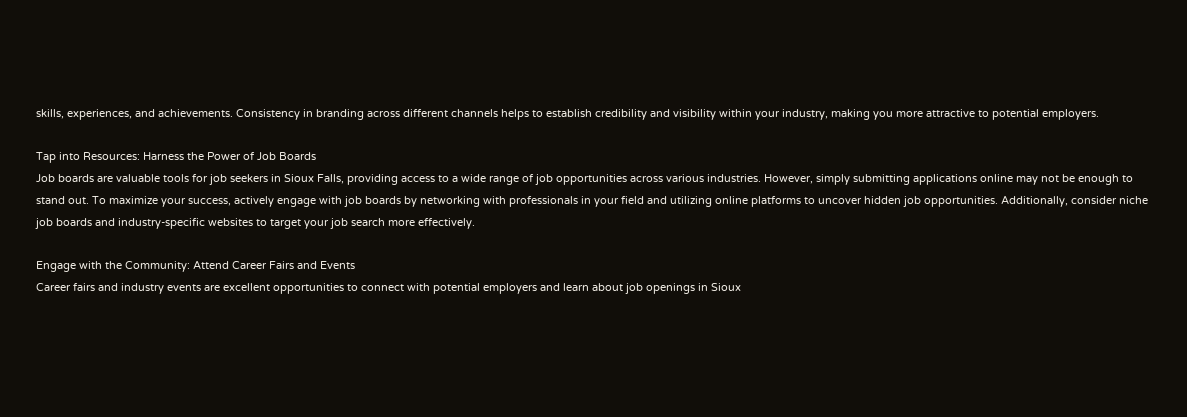skills, experiences, and achievements. Consistency in branding across different channels helps to establish credibility and visibility within your industry, making you more attractive to potential employers.

Tap into Resources: Harness the Power of Job Boards
Job boards are valuable tools for job seekers in Sioux Falls, providing access to a wide range of job opportunities across various industries. However, simply submitting applications online may not be enough to stand out. To maximize your success, actively engage with job boards by networking with professionals in your field and utilizing online platforms to uncover hidden job opportunities. Additionally, consider niche job boards and industry-specific websites to target your job search more effectively.

Engage with the Community: Attend Career Fairs and Events
Career fairs and industry events are excellent opportunities to connect with potential employers and learn about job openings in Sioux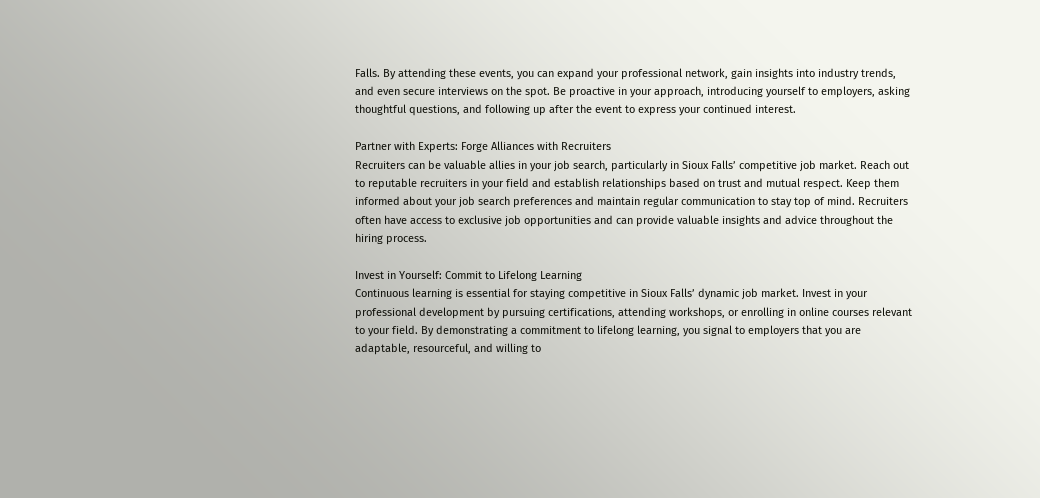Falls. By attending these events, you can expand your professional network, gain insights into industry trends, and even secure interviews on the spot. Be proactive in your approach, introducing yourself to employers, asking thoughtful questions, and following up after the event to express your continued interest.

Partner with Experts: Forge Alliances with Recruiters
Recruiters can be valuable allies in your job search, particularly in Sioux Falls’ competitive job market. Reach out to reputable recruiters in your field and establish relationships based on trust and mutual respect. Keep them informed about your job search preferences and maintain regular communication to stay top of mind. Recruiters often have access to exclusive job opportunities and can provide valuable insights and advice throughout the hiring process.

Invest in Yourself: Commit to Lifelong Learning
Continuous learning is essential for staying competitive in Sioux Falls’ dynamic job market. Invest in your professional development by pursuing certifications, attending workshops, or enrolling in online courses relevant to your field. By demonstrating a commitment to lifelong learning, you signal to employers that you are adaptable, resourceful, and willing to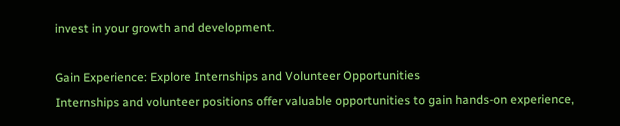invest in your growth and development.

Gain Experience: Explore Internships and Volunteer Opportunities
Internships and volunteer positions offer valuable opportunities to gain hands-on experience,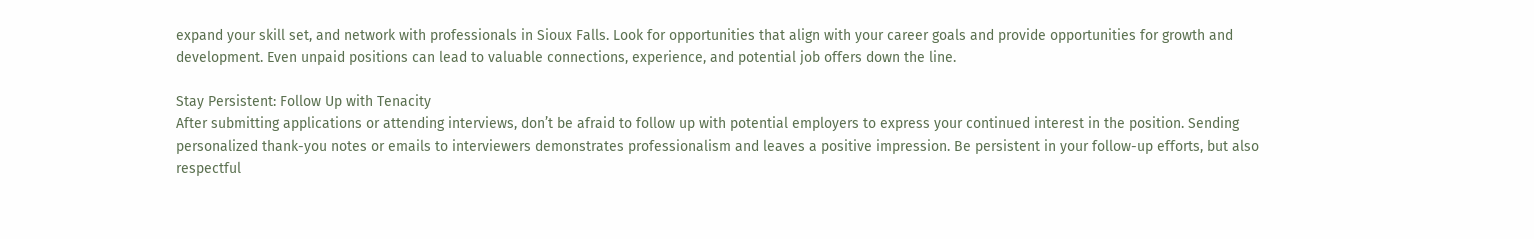expand your skill set, and network with professionals in Sioux Falls. Look for opportunities that align with your career goals and provide opportunities for growth and development. Even unpaid positions can lead to valuable connections, experience, and potential job offers down the line.

Stay Persistent: Follow Up with Tenacity
After submitting applications or attending interviews, don’t be afraid to follow up with potential employers to express your continued interest in the position. Sending personalized thank-you notes or emails to interviewers demonstrates professionalism and leaves a positive impression. Be persistent in your follow-up efforts, but also respectful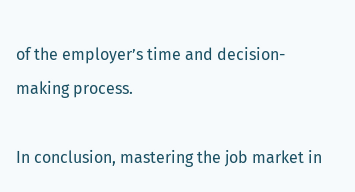of the employer’s time and decision-making process.

In conclusion, mastering the job market in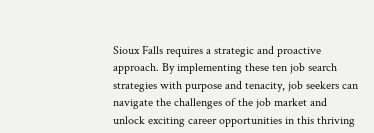Sioux Falls requires a strategic and proactive approach. By implementing these ten job search strategies with purpose and tenacity, job seekers can navigate the challenges of the job market and unlock exciting career opportunities in this thriving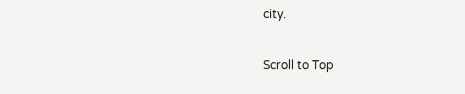city.

Scroll to Top